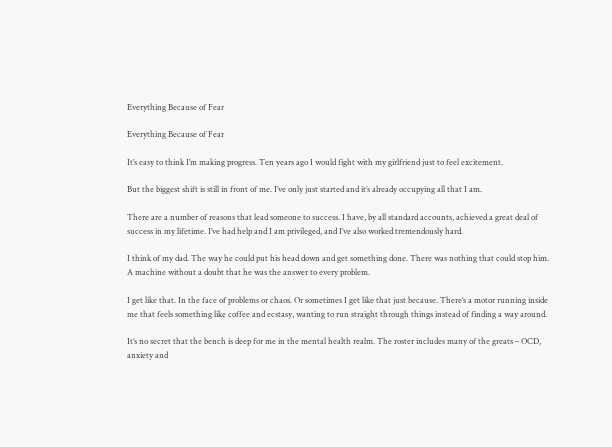Everything Because of Fear

Everything Because of Fear

It’s easy to think I’m making progress. Ten years ago I would fight with my girlfriend just to feel excitement.

But the biggest shift is still in front of me. I’ve only just started and it’s already occupying all that I am.

There are a number of reasons that lead someone to success. I have, by all standard accounts, achieved a great deal of success in my lifetime. I’ve had help and I am privileged, and I’ve also worked tremendously hard.

I think of my dad. The way he could put his head down and get something done. There was nothing that could stop him. A machine without a doubt that he was the answer to every problem.

I get like that. In the face of problems or chaos. Or sometimes I get like that just because. There’s a motor running inside me that feels something like coffee and ecstasy, wanting to run straight through things instead of finding a way around.

It’s no secret that the bench is deep for me in the mental health realm. The roster includes many of the greats – OCD, anxiety and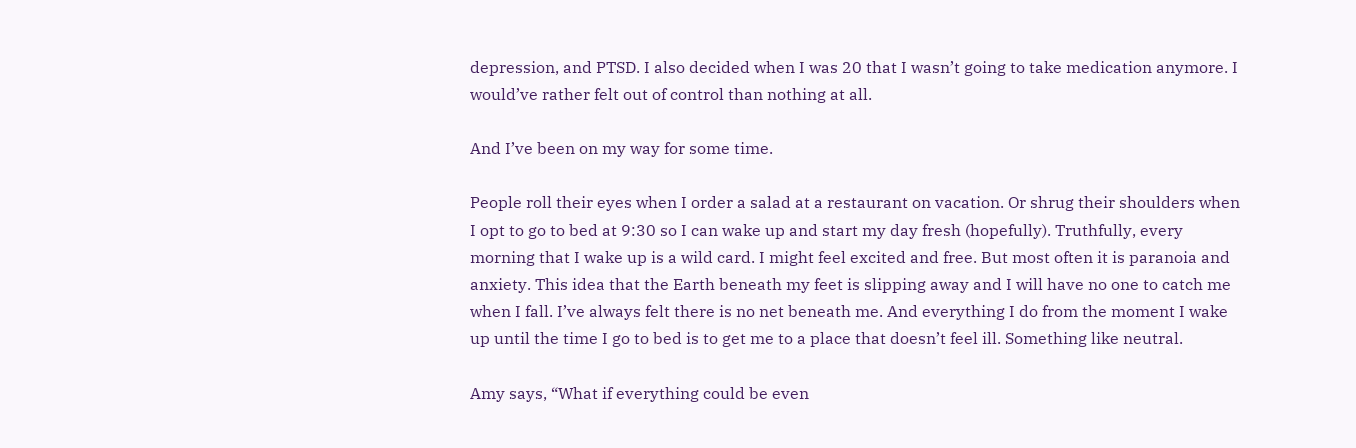depression, and PTSD. I also decided when I was 20 that I wasn’t going to take medication anymore. I would’ve rather felt out of control than nothing at all.

And I’ve been on my way for some time.

People roll their eyes when I order a salad at a restaurant on vacation. Or shrug their shoulders when I opt to go to bed at 9:30 so I can wake up and start my day fresh (hopefully). Truthfully, every morning that I wake up is a wild card. I might feel excited and free. But most often it is paranoia and anxiety. This idea that the Earth beneath my feet is slipping away and I will have no one to catch me when I fall. I’ve always felt there is no net beneath me. And everything I do from the moment I wake up until the time I go to bed is to get me to a place that doesn’t feel ill. Something like neutral.

Amy says, “What if everything could be even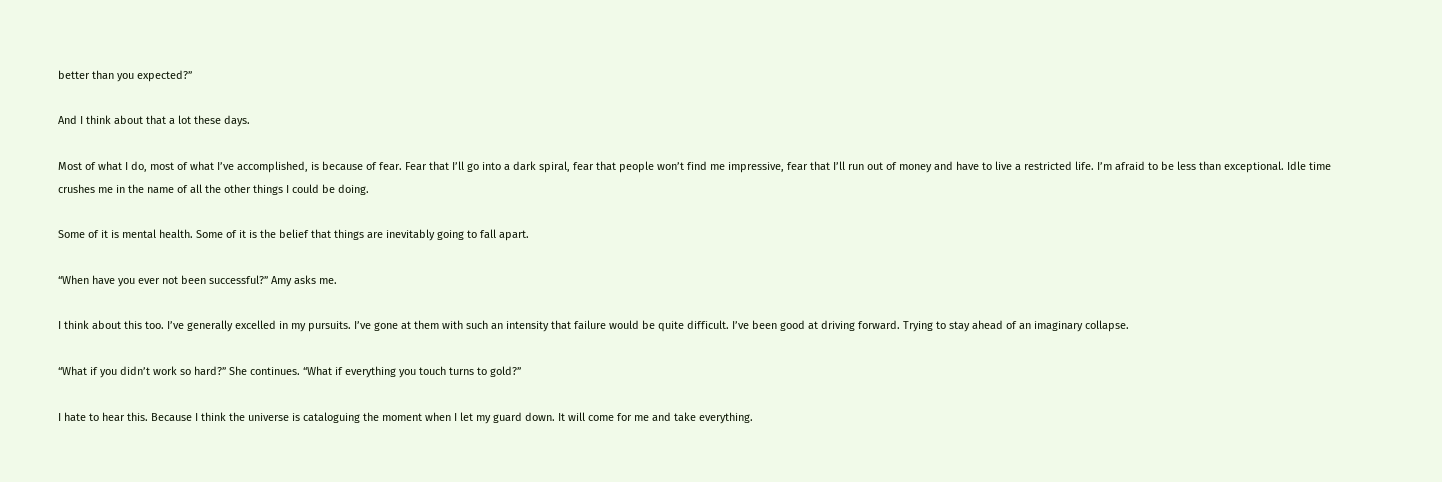better than you expected?”

And I think about that a lot these days.

Most of what I do, most of what I’ve accomplished, is because of fear. Fear that I’ll go into a dark spiral, fear that people won’t find me impressive, fear that I’ll run out of money and have to live a restricted life. I’m afraid to be less than exceptional. Idle time crushes me in the name of all the other things I could be doing.

Some of it is mental health. Some of it is the belief that things are inevitably going to fall apart.

“When have you ever not been successful?” Amy asks me.

I think about this too. I’ve generally excelled in my pursuits. I’ve gone at them with such an intensity that failure would be quite difficult. I’ve been good at driving forward. Trying to stay ahead of an imaginary collapse.

“What if you didn’t work so hard?” She continues. “What if everything you touch turns to gold?”

I hate to hear this. Because I think the universe is cataloguing the moment when I let my guard down. It will come for me and take everything.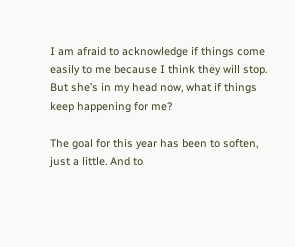I am afraid to acknowledge if things come easily to me because I think they will stop. But she’s in my head now, what if things keep happening for me?

The goal for this year has been to soften, just a little. And to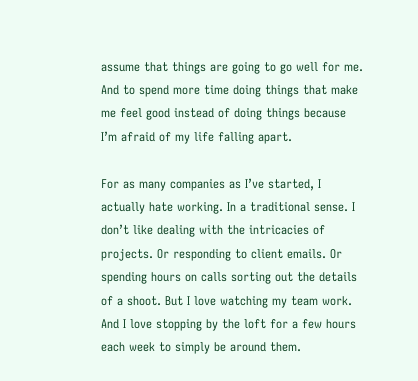assume that things are going to go well for me. And to spend more time doing things that make me feel good instead of doing things because I’m afraid of my life falling apart.

For as many companies as I’ve started, I actually hate working. In a traditional sense. I don’t like dealing with the intricacies of projects. Or responding to client emails. Or spending hours on calls sorting out the details of a shoot. But I love watching my team work. And I love stopping by the loft for a few hours each week to simply be around them.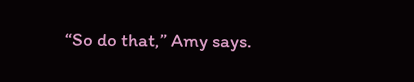“So do that,” Amy says.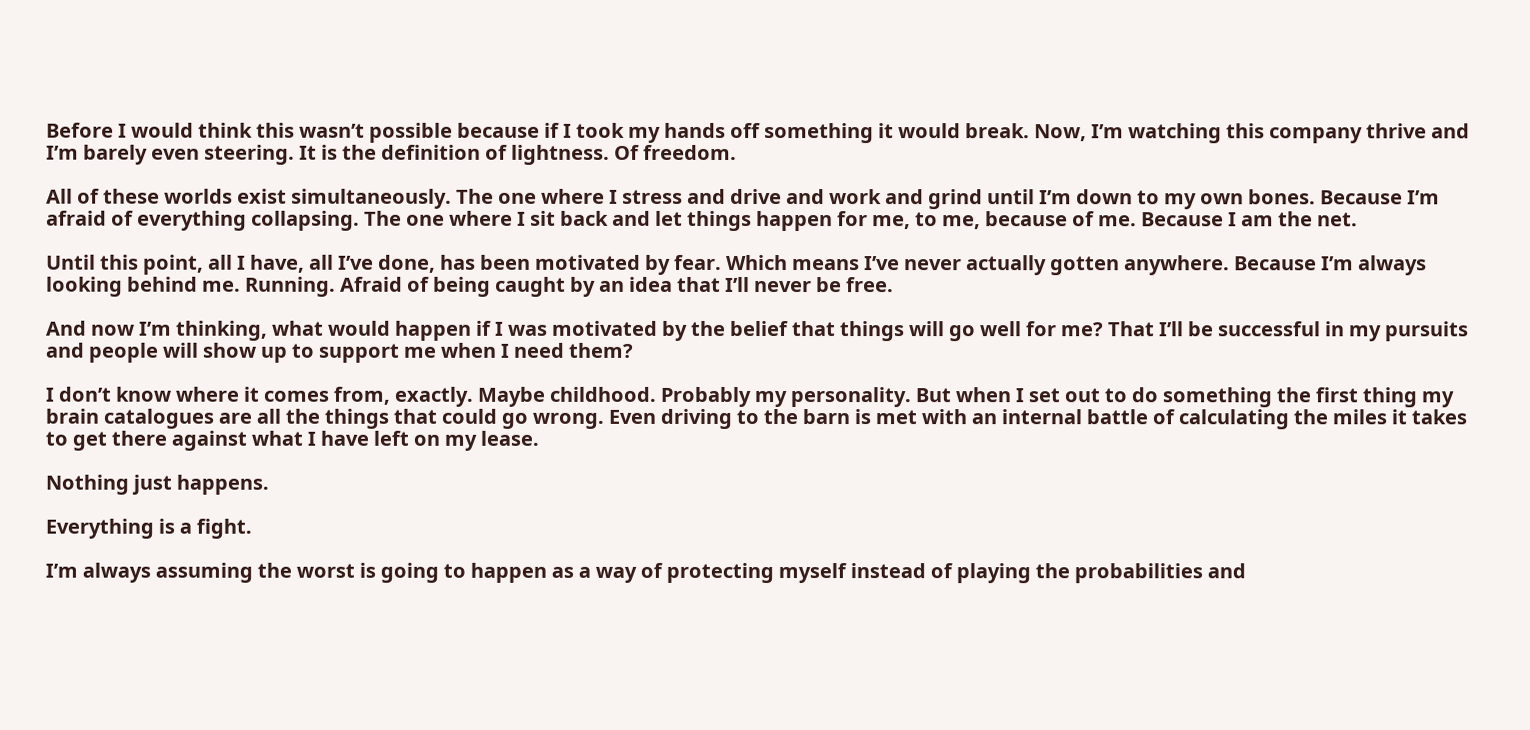Before I would think this wasn’t possible because if I took my hands off something it would break. Now, I’m watching this company thrive and I’m barely even steering. It is the definition of lightness. Of freedom.

All of these worlds exist simultaneously. The one where I stress and drive and work and grind until I’m down to my own bones. Because I’m afraid of everything collapsing. The one where I sit back and let things happen for me, to me, because of me. Because I am the net.

Until this point, all I have, all I’ve done, has been motivated by fear. Which means I’ve never actually gotten anywhere. Because I’m always looking behind me. Running. Afraid of being caught by an idea that I’ll never be free.

And now I’m thinking, what would happen if I was motivated by the belief that things will go well for me? That I’ll be successful in my pursuits and people will show up to support me when I need them?

I don’t know where it comes from, exactly. Maybe childhood. Probably my personality. But when I set out to do something the first thing my brain catalogues are all the things that could go wrong. Even driving to the barn is met with an internal battle of calculating the miles it takes to get there against what I have left on my lease.

Nothing just happens.

Everything is a fight.

I’m always assuming the worst is going to happen as a way of protecting myself instead of playing the probabilities and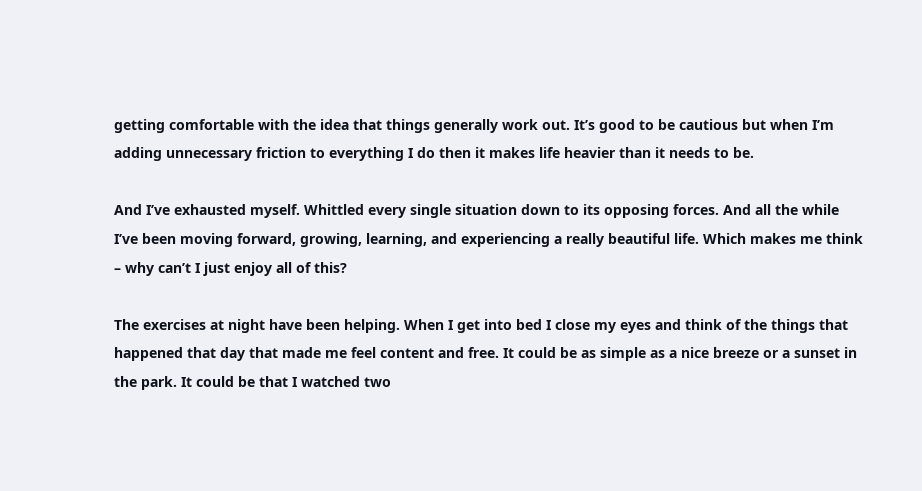getting comfortable with the idea that things generally work out. It’s good to be cautious but when I’m adding unnecessary friction to everything I do then it makes life heavier than it needs to be.

And I’ve exhausted myself. Whittled every single situation down to its opposing forces. And all the while I’ve been moving forward, growing, learning, and experiencing a really beautiful life. Which makes me think – why can’t I just enjoy all of this?

The exercises at night have been helping. When I get into bed I close my eyes and think of the things that happened that day that made me feel content and free. It could be as simple as a nice breeze or a sunset in the park. It could be that I watched two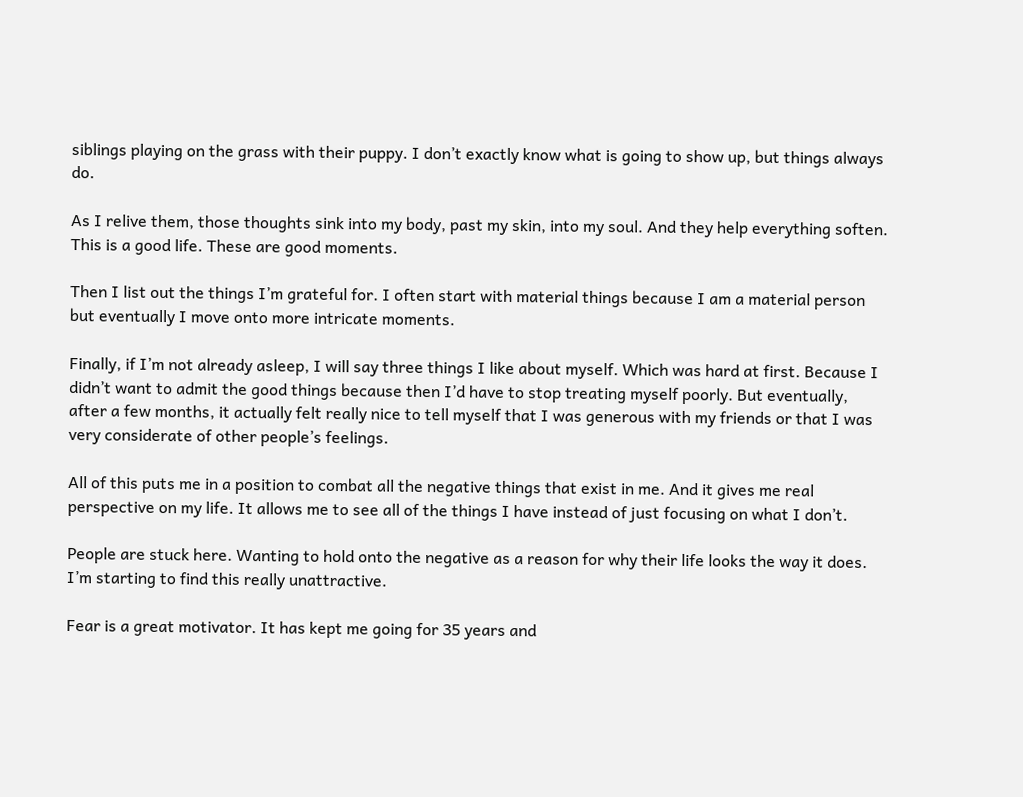siblings playing on the grass with their puppy. I don’t exactly know what is going to show up, but things always do.

As I relive them, those thoughts sink into my body, past my skin, into my soul. And they help everything soften. This is a good life. These are good moments.

Then I list out the things I’m grateful for. I often start with material things because I am a material person but eventually I move onto more intricate moments.

Finally, if I’m not already asleep, I will say three things I like about myself. Which was hard at first. Because I didn’t want to admit the good things because then I’d have to stop treating myself poorly. But eventually, after a few months, it actually felt really nice to tell myself that I was generous with my friends or that I was very considerate of other people’s feelings.

All of this puts me in a position to combat all the negative things that exist in me. And it gives me real perspective on my life. It allows me to see all of the things I have instead of just focusing on what I don’t.

People are stuck here. Wanting to hold onto the negative as a reason for why their life looks the way it does. I’m starting to find this really unattractive.

Fear is a great motivator. It has kept me going for 35 years and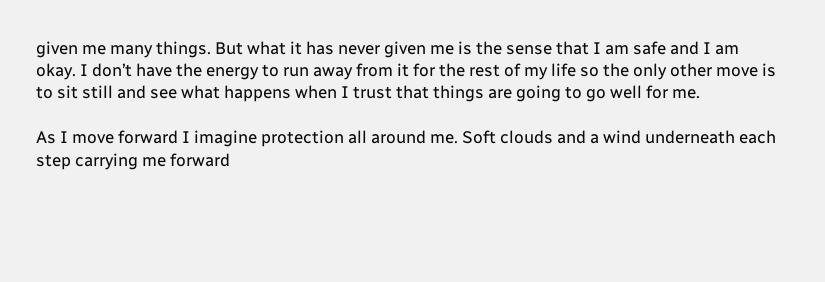given me many things. But what it has never given me is the sense that I am safe and I am okay. I don’t have the energy to run away from it for the rest of my life so the only other move is to sit still and see what happens when I trust that things are going to go well for me.

As I move forward I imagine protection all around me. Soft clouds and a wind underneath each step carrying me forward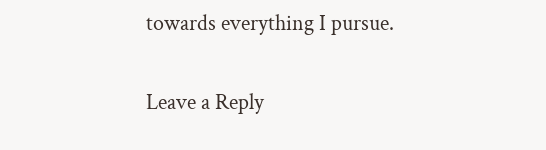towards everything I pursue.

Leave a Reply